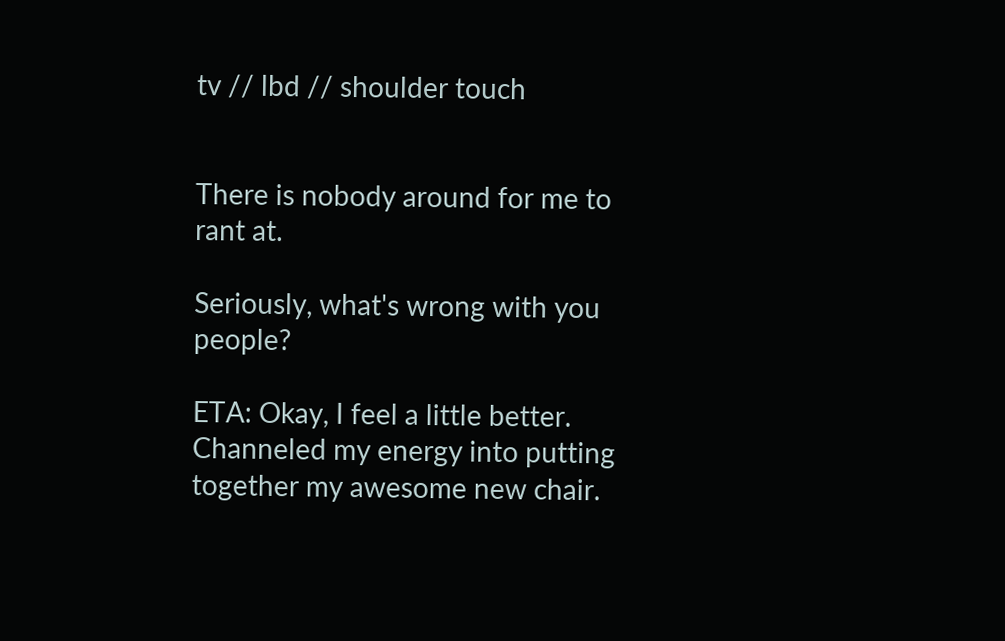tv // lbd // shoulder touch


There is nobody around for me to rant at.

Seriously, what's wrong with you people?

ETA: Okay, I feel a little better. Channeled my energy into putting together my awesome new chair.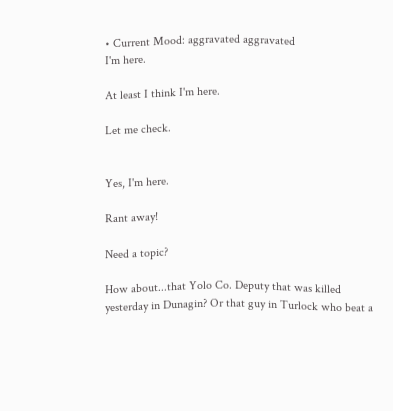• Current Mood: aggravated aggravated
I'm here.

At least I think I'm here.

Let me check.


Yes, I'm here.

Rant away!

Need a topic?

How about...that Yolo Co. Deputy that was killed yesterday in Dunagin? Or that guy in Turlock who beat a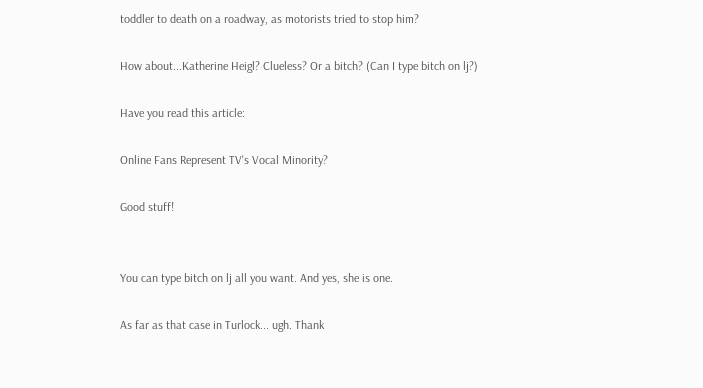toddler to death on a roadway, as motorists tried to stop him?

How about...Katherine Heigl? Clueless? Or a bitch? (Can I type bitch on lj?)

Have you read this article:

Online Fans Represent TV's Vocal Minority?

Good stuff!


You can type bitch on lj all you want. And yes, she is one.

As far as that case in Turlock... ugh. Thank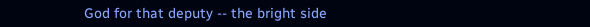God for that deputy -- the bright side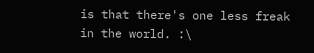is that there's one less freak in the world. :\